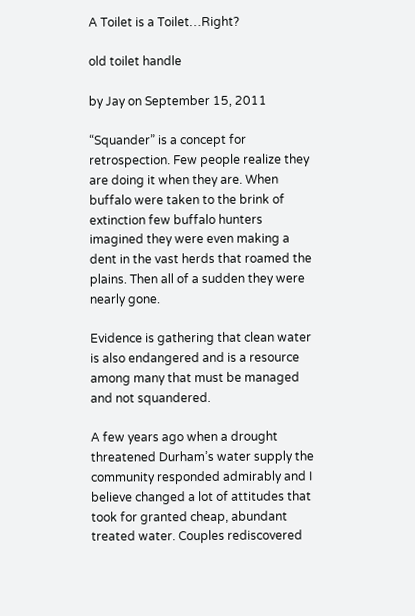A Toilet is a Toilet…Right?

old toilet handle

by Jay on September 15, 2011

“Squander” is a concept for retrospection. Few people realize they are doing it when they are. When buffalo were taken to the brink of extinction few buffalo hunters imagined they were even making a dent in the vast herds that roamed the plains. Then all of a sudden they were nearly gone.

Evidence is gathering that clean water is also endangered and is a resource  among many that must be managed and not squandered.

A few years ago when a drought threatened Durham’s water supply the community responded admirably and I believe changed a lot of attitudes that took for granted cheap, abundant treated water. Couples rediscovered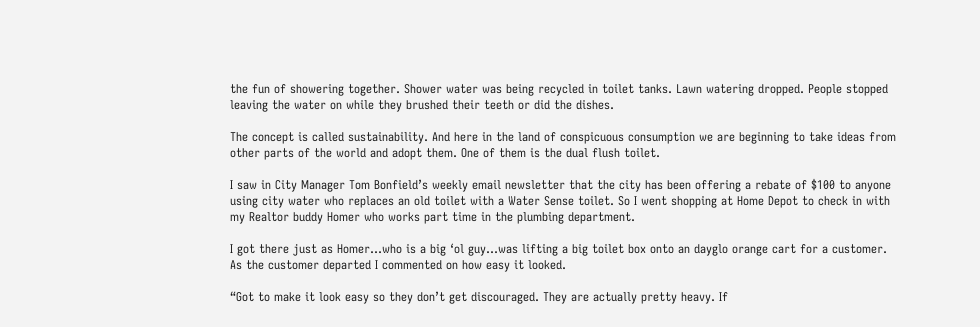the fun of showering together. Shower water was being recycled in toilet tanks. Lawn watering dropped. People stopped leaving the water on while they brushed their teeth or did the dishes.

The concept is called sustainability. And here in the land of conspicuous consumption we are beginning to take ideas from other parts of the world and adopt them. One of them is the dual flush toilet.

I saw in City Manager Tom Bonfield’s weekly email newsletter that the city has been offering a rebate of $100 to anyone using city water who replaces an old toilet with a Water Sense toilet. So I went shopping at Home Depot to check in with my Realtor buddy Homer who works part time in the plumbing department.

I got there just as Homer…who is a big ‘ol guy…was lifting a big toilet box onto an dayglo orange cart for a customer.  As the customer departed I commented on how easy it looked.

“Got to make it look easy so they don’t get discouraged. They are actually pretty heavy. If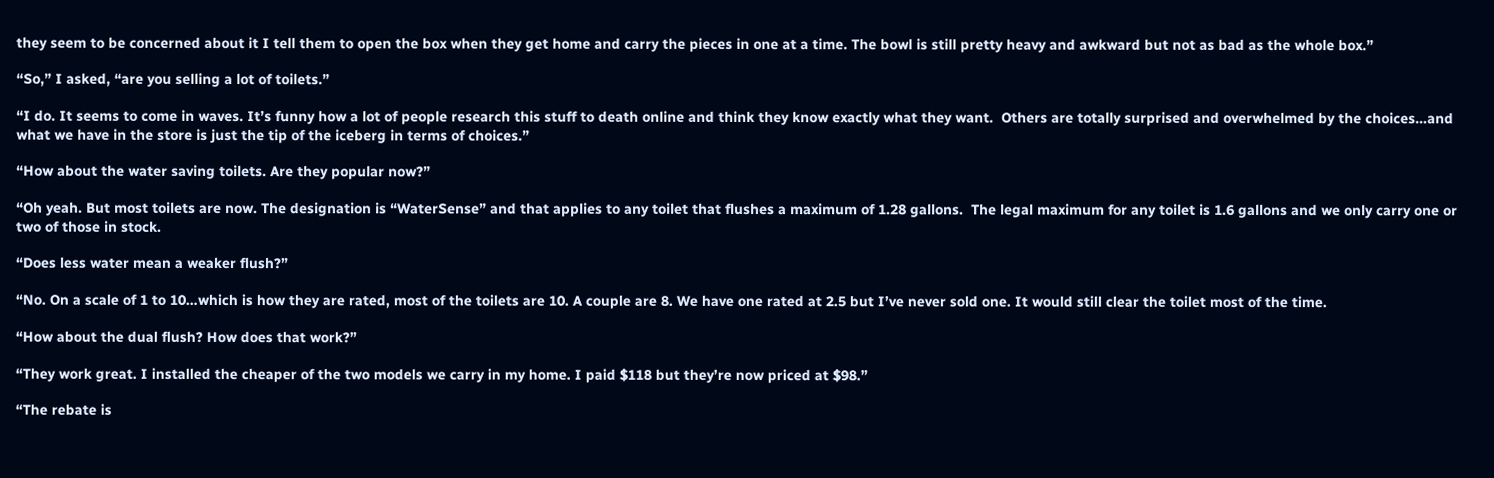they seem to be concerned about it I tell them to open the box when they get home and carry the pieces in one at a time. The bowl is still pretty heavy and awkward but not as bad as the whole box.”

“So,” I asked, “are you selling a lot of toilets.”

“I do. It seems to come in waves. It’s funny how a lot of people research this stuff to death online and think they know exactly what they want.  Others are totally surprised and overwhelmed by the choices…and what we have in the store is just the tip of the iceberg in terms of choices.”

“How about the water saving toilets. Are they popular now?”

“Oh yeah. But most toilets are now. The designation is “WaterSense” and that applies to any toilet that flushes a maximum of 1.28 gallons.  The legal maximum for any toilet is 1.6 gallons and we only carry one or two of those in stock.

“Does less water mean a weaker flush?”

“No. On a scale of 1 to 10…which is how they are rated, most of the toilets are 10. A couple are 8. We have one rated at 2.5 but I’ve never sold one. It would still clear the toilet most of the time.

“How about the dual flush? How does that work?”

“They work great. I installed the cheaper of the two models we carry in my home. I paid $118 but they’re now priced at $98.”

“The rebate is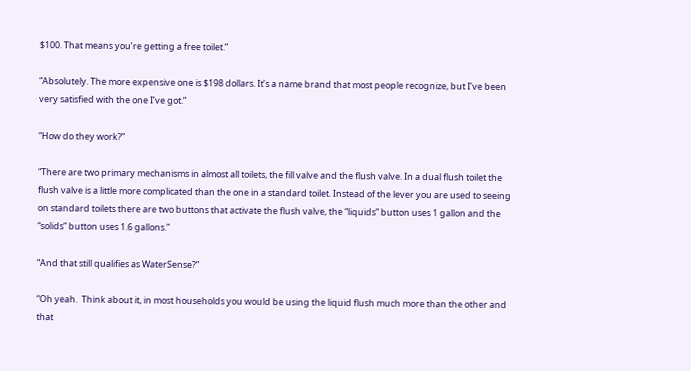$100. That means you’re getting a free toilet.”

“Absolutely. The more expensive one is $198 dollars. It’s a name brand that most people recognize, but I’ve been very satisfied with the one I’ve got.”

“How do they work?”

“There are two primary mechanisms in almost all toilets, the fill valve and the flush valve. In a dual flush toilet the flush valve is a little more complicated than the one in a standard toilet. Instead of the lever you are used to seeing on standard toilets there are two buttons that activate the flush valve, the “liquids” button uses 1 gallon and the “solids” button uses 1.6 gallons.”

“And that still qualifies as WaterSense?”

“Oh yeah.  Think about it, in most households you would be using the liquid flush much more than the other and that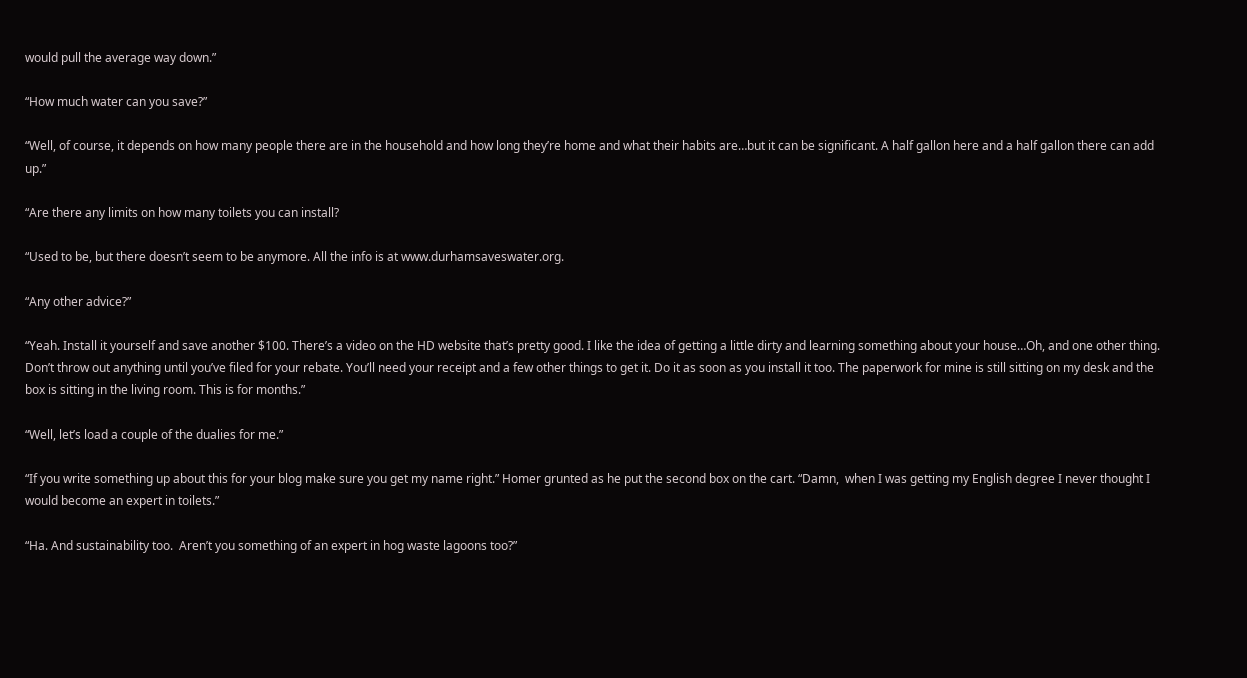would pull the average way down.”

“How much water can you save?”

“Well, of course, it depends on how many people there are in the household and how long they’re home and what their habits are…but it can be significant. A half gallon here and a half gallon there can add up.”

“Are there any limits on how many toilets you can install?

“Used to be, but there doesn’t seem to be anymore. All the info is at www.durhamsaveswater.org.

“Any other advice?”

“Yeah. Install it yourself and save another $100. There’s a video on the HD website that’s pretty good. I like the idea of getting a little dirty and learning something about your house…Oh, and one other thing. Don’t throw out anything until you’ve filed for your rebate. You’ll need your receipt and a few other things to get it. Do it as soon as you install it too. The paperwork for mine is still sitting on my desk and the box is sitting in the living room. This is for months.”

“Well, let’s load a couple of the dualies for me.”

“If you write something up about this for your blog make sure you get my name right.” Homer grunted as he put the second box on the cart. “Damn,  when I was getting my English degree I never thought I would become an expert in toilets.”

“Ha. And sustainability too.  Aren’t you something of an expert in hog waste lagoons too?”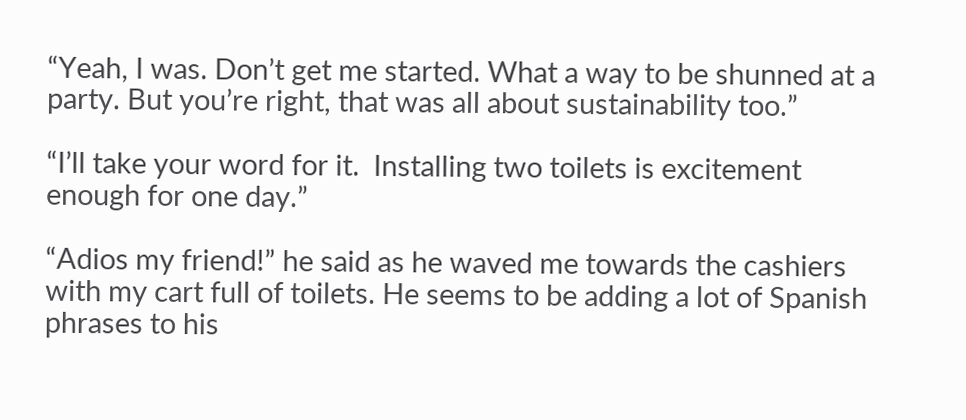“Yeah, I was. Don’t get me started. What a way to be shunned at a party. But you’re right, that was all about sustainability too.”

“I’ll take your word for it.  Installing two toilets is excitement enough for one day.”

“Adios my friend!” he said as he waved me towards the cashiers with my cart full of toilets. He seems to be adding a lot of Spanish phrases to his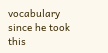vocabulary since he took this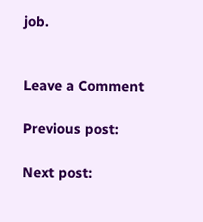job.


Leave a Comment

Previous post:

Next post: